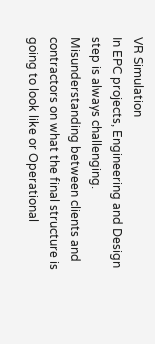VR Simulation
In EPC projects, Engineering and Design step is always challenging. Misunderstanding between clients and contractors on what the final structure is going to look like or Operational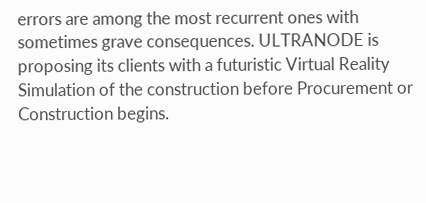errors are among the most recurrent ones with sometimes grave consequences. ULTRANODE is proposing its clients with a futuristic Virtual Reality Simulation of the construction before Procurement or Construction begins.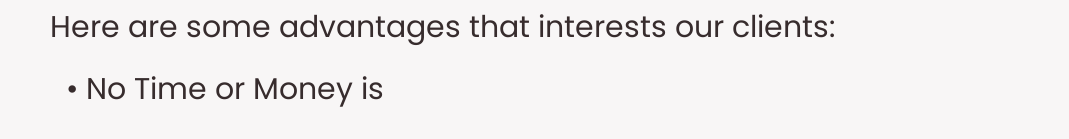Here are some advantages that interests our clients:
  • No Time or Money is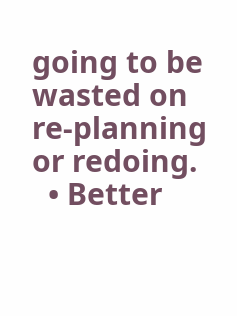going to be wasted on re-planning or redoing.
  • Better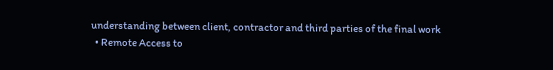understanding between client, contractor and third parties of the final work
  • Remote Access to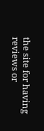the site for having reviews or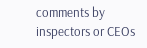comments by inspectors or CEOs